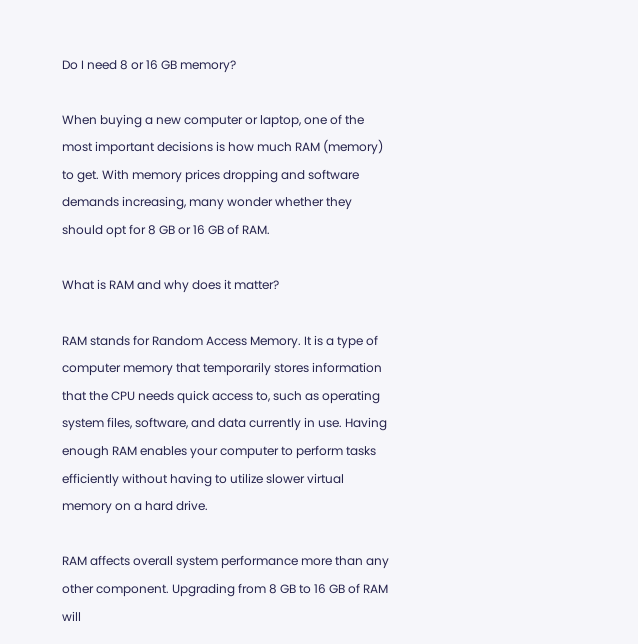Do I need 8 or 16 GB memory?

When buying a new computer or laptop, one of the most important decisions is how much RAM (memory) to get. With memory prices dropping and software demands increasing, many wonder whether they should opt for 8 GB or 16 GB of RAM.

What is RAM and why does it matter?

RAM stands for Random Access Memory. It is a type of computer memory that temporarily stores information that the CPU needs quick access to, such as operating system files, software, and data currently in use. Having enough RAM enables your computer to perform tasks efficiently without having to utilize slower virtual memory on a hard drive.

RAM affects overall system performance more than any other component. Upgrading from 8 GB to 16 GB of RAM will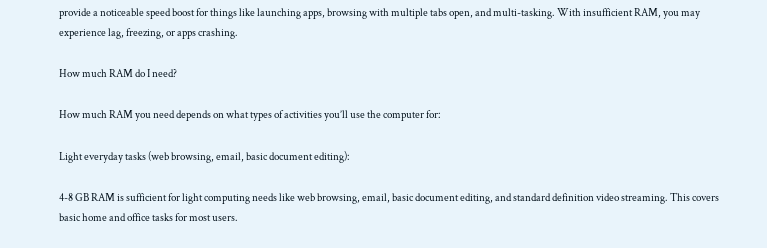provide a noticeable speed boost for things like launching apps, browsing with multiple tabs open, and multi-tasking. With insufficient RAM, you may experience lag, freezing, or apps crashing.

How much RAM do I need?

How much RAM you need depends on what types of activities you’ll use the computer for:

Light everyday tasks (web browsing, email, basic document editing):

4-8 GB RAM is sufficient for light computing needs like web browsing, email, basic document editing, and standard definition video streaming. This covers basic home and office tasks for most users.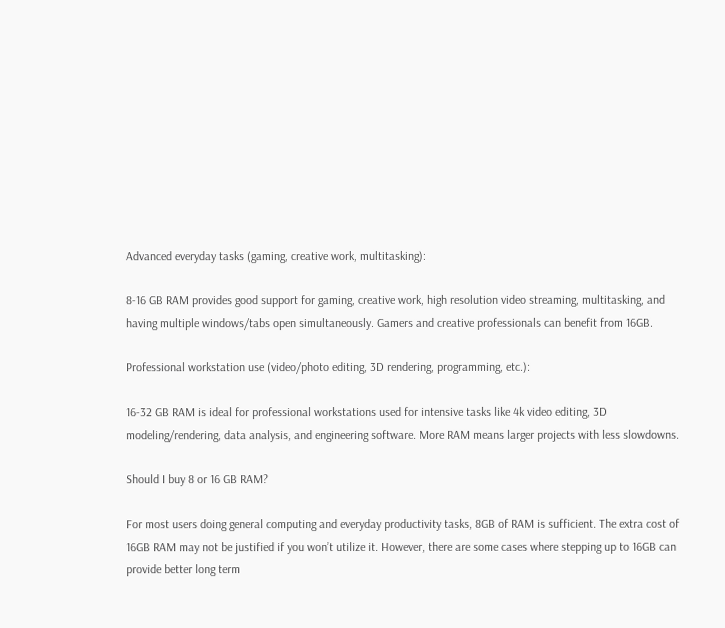Advanced everyday tasks (gaming, creative work, multitasking):

8-16 GB RAM provides good support for gaming, creative work, high resolution video streaming, multitasking, and having multiple windows/tabs open simultaneously. Gamers and creative professionals can benefit from 16GB.

Professional workstation use (video/photo editing, 3D rendering, programming, etc.):

16-32 GB RAM is ideal for professional workstations used for intensive tasks like 4k video editing, 3D modeling/rendering, data analysis, and engineering software. More RAM means larger projects with less slowdowns.

Should I buy 8 or 16 GB RAM?

For most users doing general computing and everyday productivity tasks, 8GB of RAM is sufficient. The extra cost of 16GB RAM may not be justified if you won’t utilize it. However, there are some cases where stepping up to 16GB can provide better long term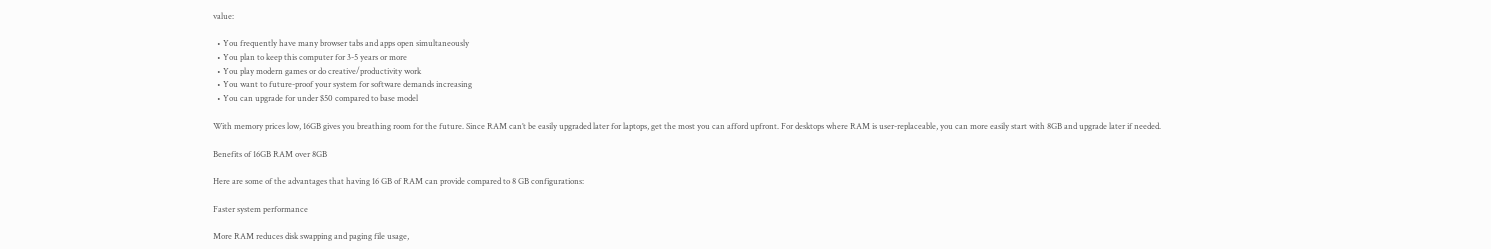value:

  • You frequently have many browser tabs and apps open simultaneously
  • You plan to keep this computer for 3-5 years or more
  • You play modern games or do creative/productivity work
  • You want to future-proof your system for software demands increasing
  • You can upgrade for under $50 compared to base model

With memory prices low, 16GB gives you breathing room for the future. Since RAM can’t be easily upgraded later for laptops, get the most you can afford upfront. For desktops where RAM is user-replaceable, you can more easily start with 8GB and upgrade later if needed.

Benefits of 16GB RAM over 8GB

Here are some of the advantages that having 16 GB of RAM can provide compared to 8 GB configurations:

Faster system performance

More RAM reduces disk swapping and paging file usage,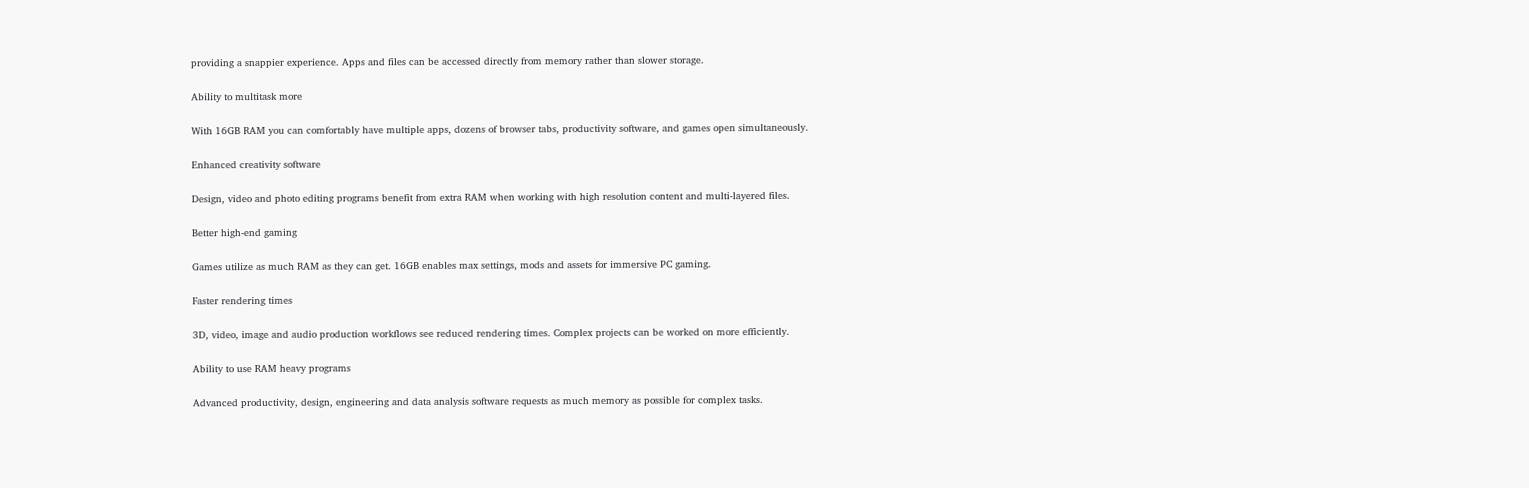providing a snappier experience. Apps and files can be accessed directly from memory rather than slower storage.

Ability to multitask more

With 16GB RAM you can comfortably have multiple apps, dozens of browser tabs, productivity software, and games open simultaneously.

Enhanced creativity software

Design, video and photo editing programs benefit from extra RAM when working with high resolution content and multi-layered files.

Better high-end gaming

Games utilize as much RAM as they can get. 16GB enables max settings, mods and assets for immersive PC gaming.

Faster rendering times

3D, video, image and audio production workflows see reduced rendering times. Complex projects can be worked on more efficiently.

Ability to use RAM heavy programs

Advanced productivity, design, engineering and data analysis software requests as much memory as possible for complex tasks.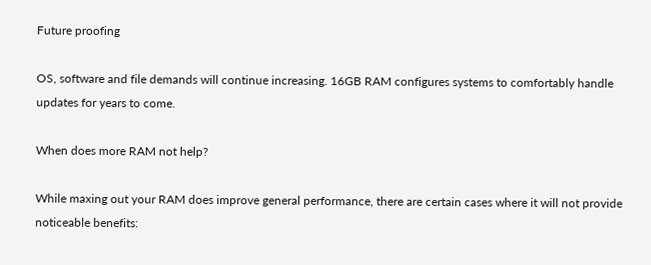Future proofing

OS, software and file demands will continue increasing. 16GB RAM configures systems to comfortably handle updates for years to come.

When does more RAM not help?

While maxing out your RAM does improve general performance, there are certain cases where it will not provide noticeable benefits: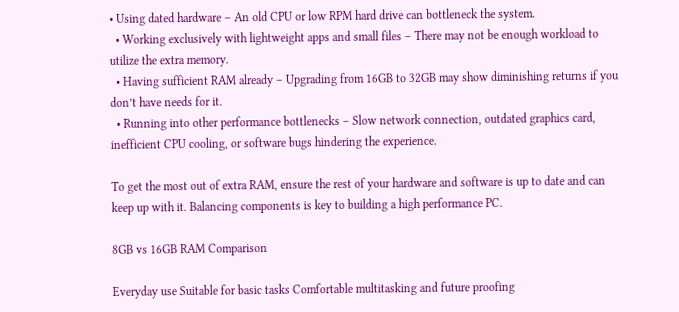• Using dated hardware – An old CPU or low RPM hard drive can bottleneck the system.
  • Working exclusively with lightweight apps and small files – There may not be enough workload to utilize the extra memory.
  • Having sufficient RAM already – Upgrading from 16GB to 32GB may show diminishing returns if you don’t have needs for it.
  • Running into other performance bottlenecks – Slow network connection, outdated graphics card, inefficient CPU cooling, or software bugs hindering the experience.

To get the most out of extra RAM, ensure the rest of your hardware and software is up to date and can keep up with it. Balancing components is key to building a high performance PC.

8GB vs 16GB RAM Comparison

Everyday use Suitable for basic tasks Comfortable multitasking and future proofing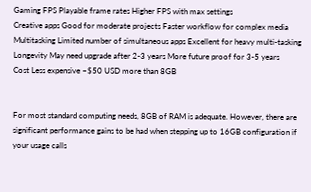Gaming FPS Playable frame rates Higher FPS with max settings
Creative apps Good for moderate projects Faster workflow for complex media
Multitasking Limited number of simultaneous apps Excellent for heavy multi-tasking
Longevity May need upgrade after 2-3 years More future proof for 3-5 years
Cost Less expensive ~$50 USD more than 8GB


For most standard computing needs, 8GB of RAM is adequate. However, there are significant performance gains to be had when stepping up to 16GB configuration if your usage calls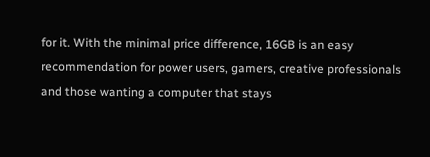for it. With the minimal price difference, 16GB is an easy recommendation for power users, gamers, creative professionals and those wanting a computer that stays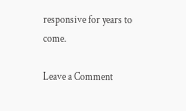responsive for years to come.

Leave a Comment